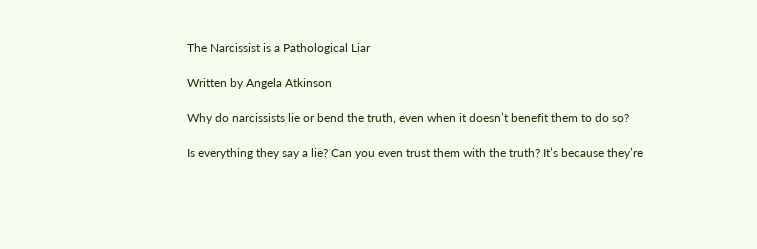The Narcissist is a Pathological Liar

Written by Angela Atkinson

Why do narcissists lie or bend the truth, even when it doesn’t benefit them to do so?

Is everything they say a lie? Can you even trust them with the truth? It’s because they’re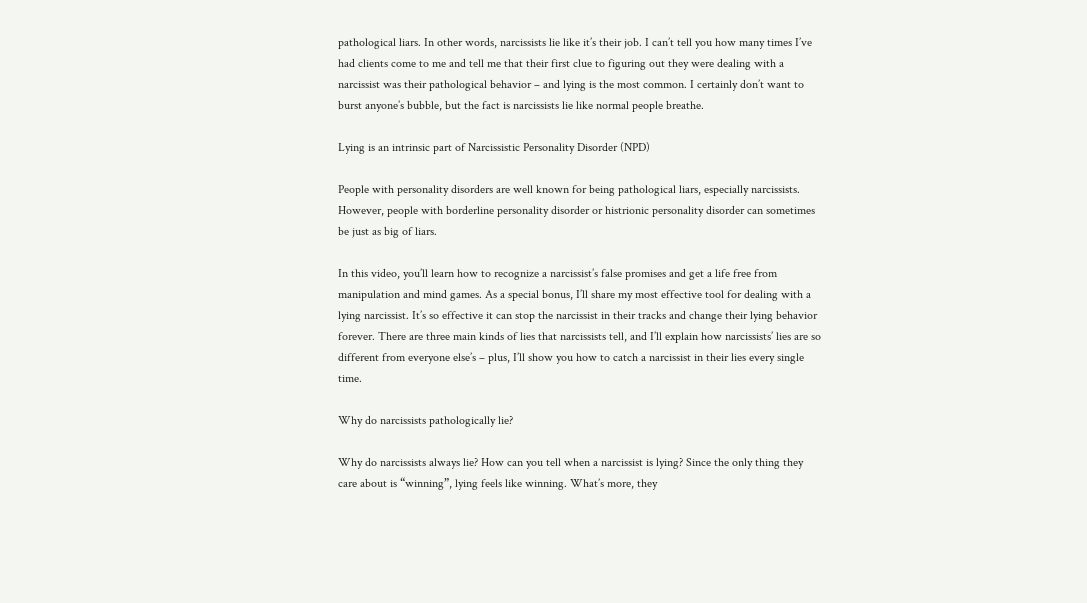pathological liars. In other words, narcissists lie like it’s their job. I can’t tell you how many times I’ve had clients come to me and tell me that their first clue to figuring out they were dealing with a narcissist was their pathological behavior – and lying is the most common. I certainly don’t want to burst anyone’s bubble, but the fact is narcissists lie like normal people breathe.

Lying is an intrinsic part of Narcissistic Personality Disorder (NPD)

People with personality disorders are well known for being pathological liars, especially narcissists. However, people with borderline personality disorder or histrionic personality disorder can sometimes be just as big of liars.

In this video, you’ll learn how to recognize a narcissist’s false promises and get a life free from manipulation and mind games. As a special bonus, I’ll share my most effective tool for dealing with a lying narcissist. It’s so effective it can stop the narcissist in their tracks and change their lying behavior forever. There are three main kinds of lies that narcissists tell, and I’ll explain how narcissists’ lies are so different from everyone else’s – plus, I’ll show you how to catch a narcissist in their lies every single time.

Why do narcissists pathologically lie?

Why do narcissists always lie? How can you tell when a narcissist is lying? Since the only thing they care about is “winning”, lying feels like winning. What’s more, they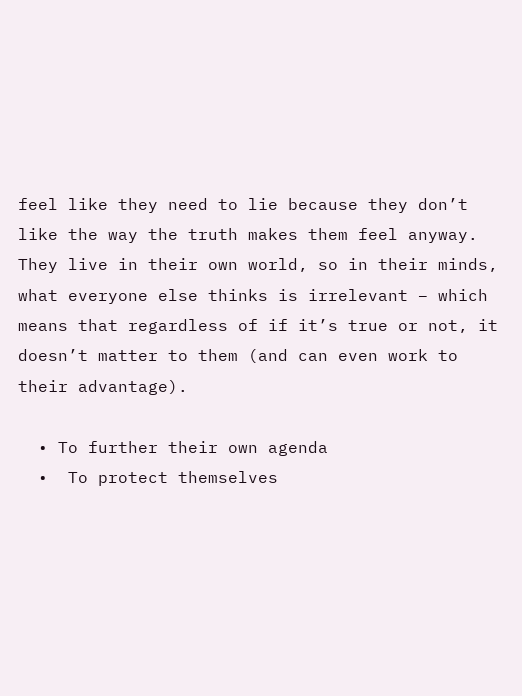feel like they need to lie because they don’t like the way the truth makes them feel anyway. They live in their own world, so in their minds, what everyone else thinks is irrelevant – which means that regardless of if it’s true or not, it doesn’t matter to them (and can even work to their advantage).

  • To further their own agenda
  •  To protect themselves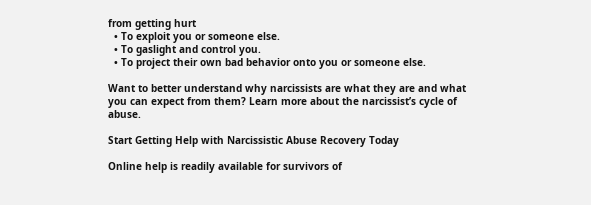from getting hurt
  • To exploit you or someone else.
  • To gaslight and control you.
  • To project their own bad behavior onto you or someone else.

Want to better understand why narcissists are what they are and what you can expect from them? Learn more about the narcissist’s cycle of abuse.

Start Getting Help with Narcissistic Abuse Recovery Today

Online help is readily available for survivors of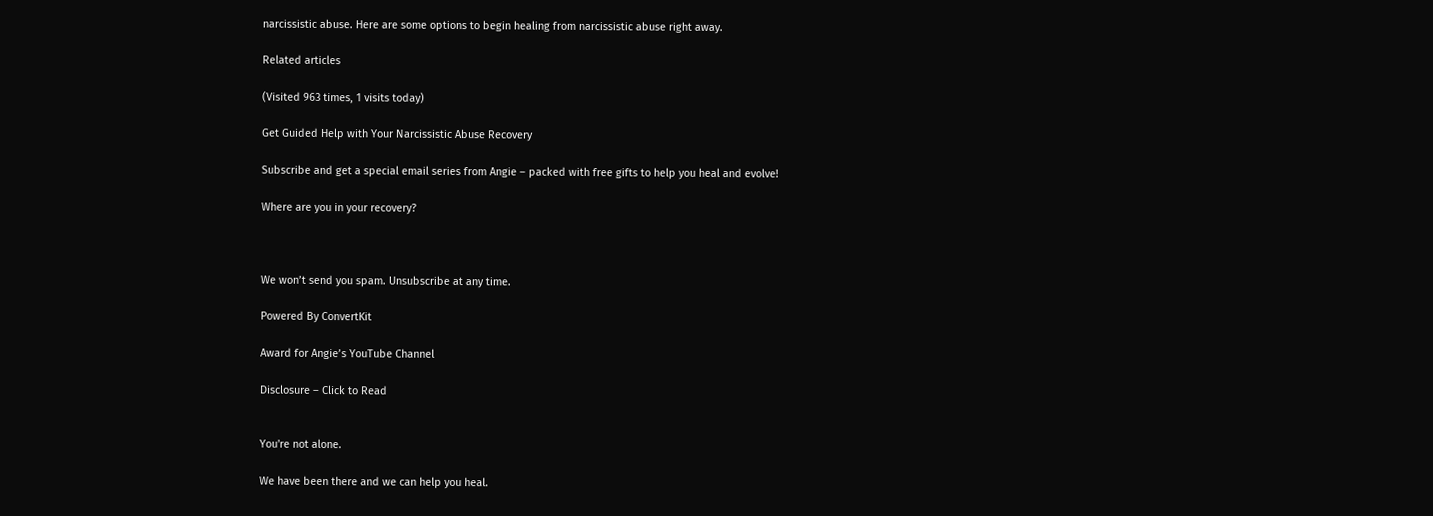narcissistic abuse. Here are some options to begin healing from narcissistic abuse right away.

Related articles

(Visited 963 times, 1 visits today)

Get Guided Help with Your Narcissistic Abuse Recovery

Subscribe and get a special email series from Angie – packed with free gifts to help you heal and evolve!

Where are you in your recovery?



We won’t send you spam. Unsubscribe at any time.

Powered By ConvertKit

Award for Angie’s YouTube Channel

Disclosure – Click to Read


You're not alone.

We have been there and we can help you heal.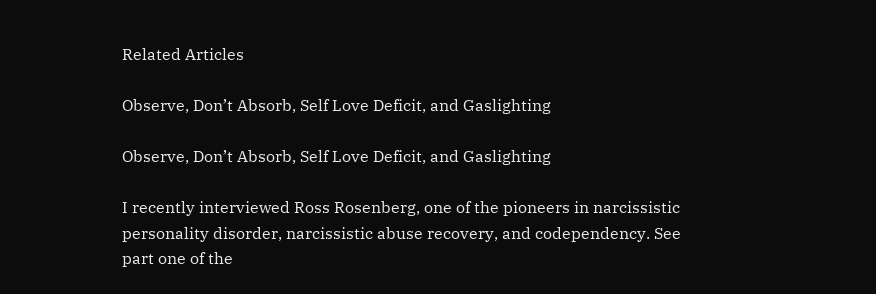Related Articles

Observe, Don’t Absorb, Self Love Deficit, and Gaslighting

Observe, Don’t Absorb, Self Love Deficit, and Gaslighting

I recently interviewed Ross Rosenberg, one of the pioneers in narcissistic personality disorder, narcissistic abuse recovery, and codependency. See part one of the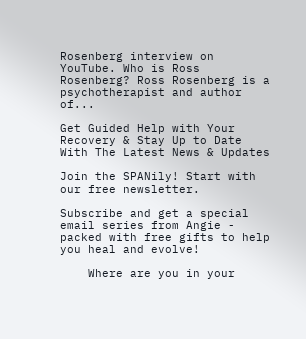Rosenberg interview on YouTube. Who is Ross Rosenberg? Ross Rosenberg is a psychotherapist and author of...

Get Guided Help with Your Recovery & Stay Up to Date With The Latest News & Updates

Join the SPANily! Start with our free newsletter.

Subscribe and get a special email series from Angie - packed with free gifts to help you heal and evolve!

    Where are you in your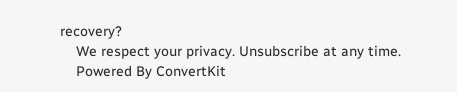recovery?
    We respect your privacy. Unsubscribe at any time.
    Powered By ConvertKit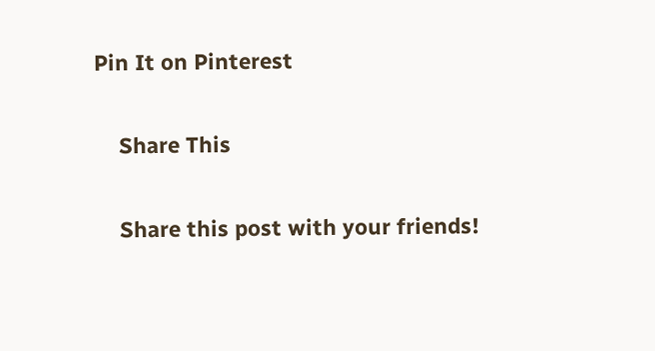Pin It on Pinterest

    Share This

    Share this post with your friends!